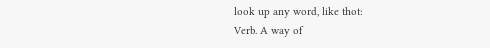look up any word, like thot:
Verb. A way of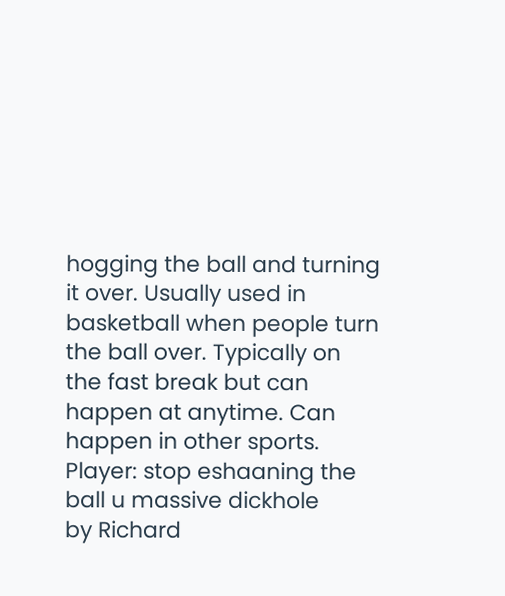hogging the ball and turning it over. Usually used in basketball when people turn the ball over. Typically on the fast break but can happen at anytime. Can happen in other sports.
Player: stop eshaaning the ball u massive dickhole
by Richard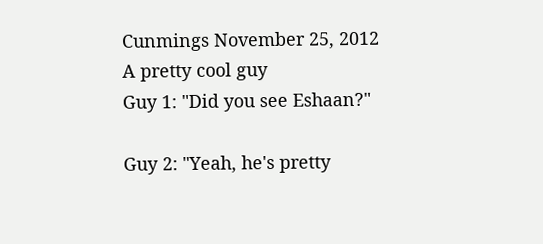Cunmings November 25, 2012
A pretty cool guy
Guy 1: "Did you see Eshaan?"

Guy 2: "Yeah, he's pretty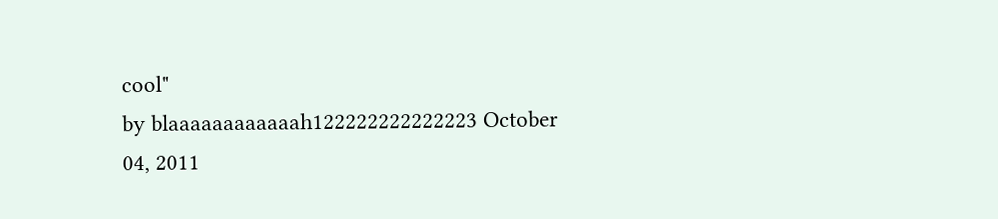cool"
by blaaaaaaaaaaaah122222222222223 October 04, 2011